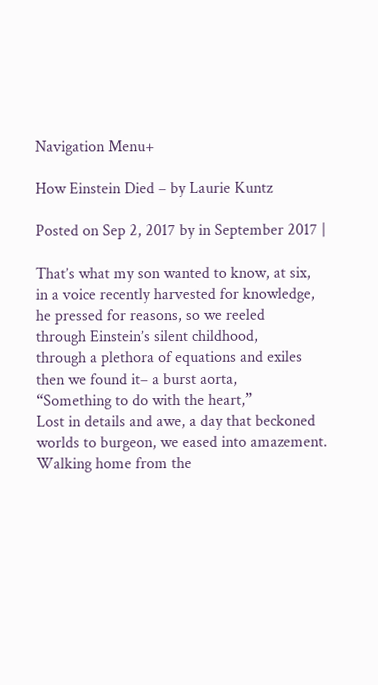Navigation Menu+

How Einstein Died – by Laurie Kuntz

Posted on Sep 2, 2017 by in September 2017 |

That’s what my son wanted to know, at six,
in a voice recently harvested for knowledge,
he pressed for reasons, so we reeled
through Einstein’s silent childhood,
through a plethora of equations and exiles
then we found it– a burst aorta,
“Something to do with the heart,”
Lost in details and awe, a day that beckoned
worlds to burgeon, we eased into amazement.
Walking home from the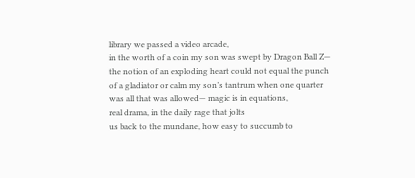library we passed a video arcade,
in the worth of a coin my son was swept by Dragon Ball Z—
the notion of an exploding heart could not equal the punch
of a gladiator or calm my son’s tantrum when one quarter
was all that was allowed— magic is in equations,
real drama, in the daily rage that jolts
us back to the mundane, how easy to succumb to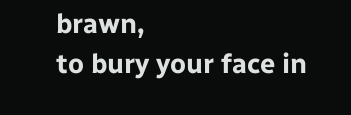brawn,
to bury your face in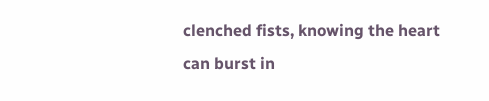clenched fists, knowing the heart
can burst in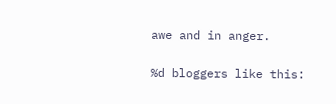awe and in anger.

%d bloggers like this: